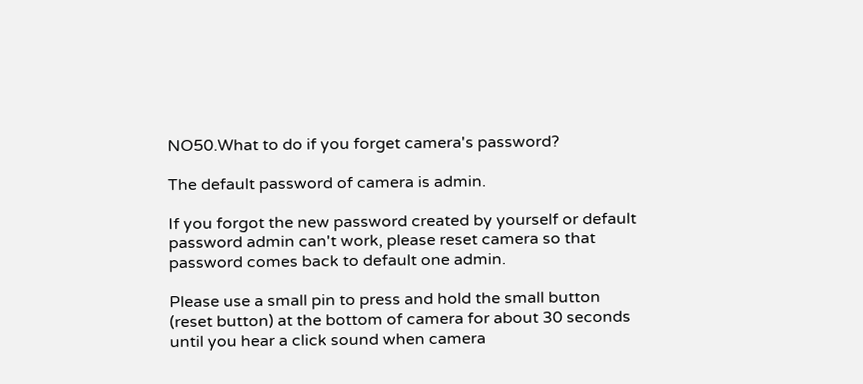NO50.What to do if you forget camera's password?

The default password of camera is admin.

If you forgot the new password created by yourself or default password admin can't work, please reset camera so that password comes back to default one admin.

Please use a small pin to press and hold the small button (reset button) at the bottom of camera for about 30 seconds until you hear a click sound when camera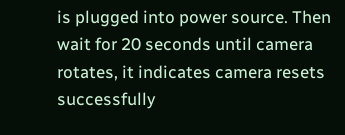is plugged into power source. Then wait for 20 seconds until camera rotates, it indicates camera resets successfully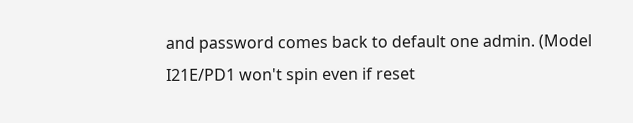and password comes back to default one admin. (Model I21E/PD1 won't spin even if reset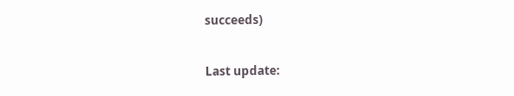succeeds)

Last update: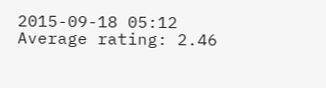2015-09-18 05:12
Average rating: 2.46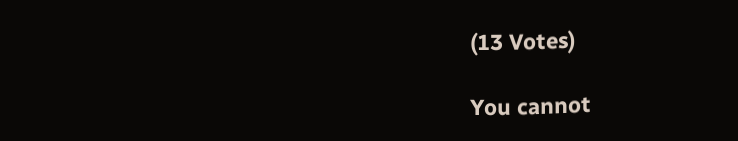(13 Votes)

You cannot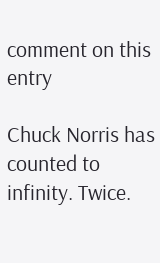comment on this entry

Chuck Norris has counted to infinity. Twice.